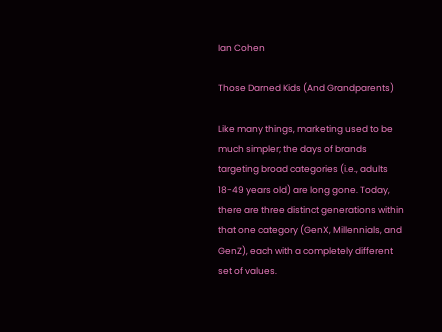Ian Cohen

Those Darned Kids (And Grandparents)

Like many things, marketing used to be much simpler; the days of brands targeting broad categories (i.e., adults 18-49 years old) are long gone. Today, there are three distinct generations within that one category (GenX, Millennials, and GenZ), each with a completely different set of values.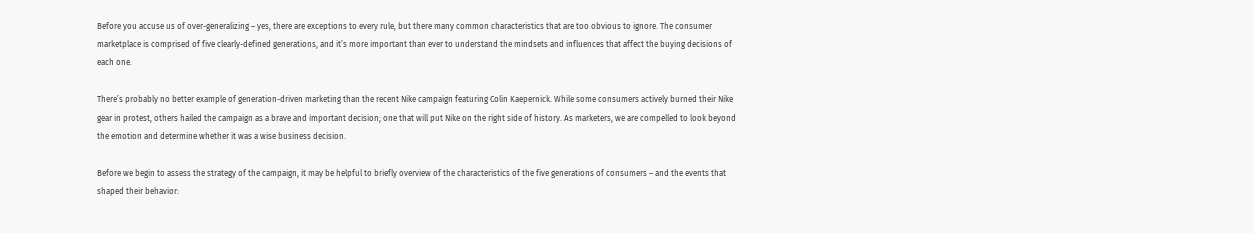Before you accuse us of over-generalizing – yes, there are exceptions to every rule, but there many common characteristics that are too obvious to ignore. The consumer marketplace is comprised of five clearly-defined generations, and it’s more important than ever to understand the mindsets and influences that affect the buying decisions of each one.

There’s probably no better example of generation-driven marketing than the recent Nike campaign featuring Colin Kaepernick. While some consumers actively burned their Nike gear in protest, others hailed the campaign as a brave and important decision; one that will put Nike on the right side of history. As marketers, we are compelled to look beyond the emotion and determine whether it was a wise business decision.

Before we begin to assess the strategy of the campaign, it may be helpful to briefly overview of the characteristics of the five generations of consumers – and the events that shaped their behavior: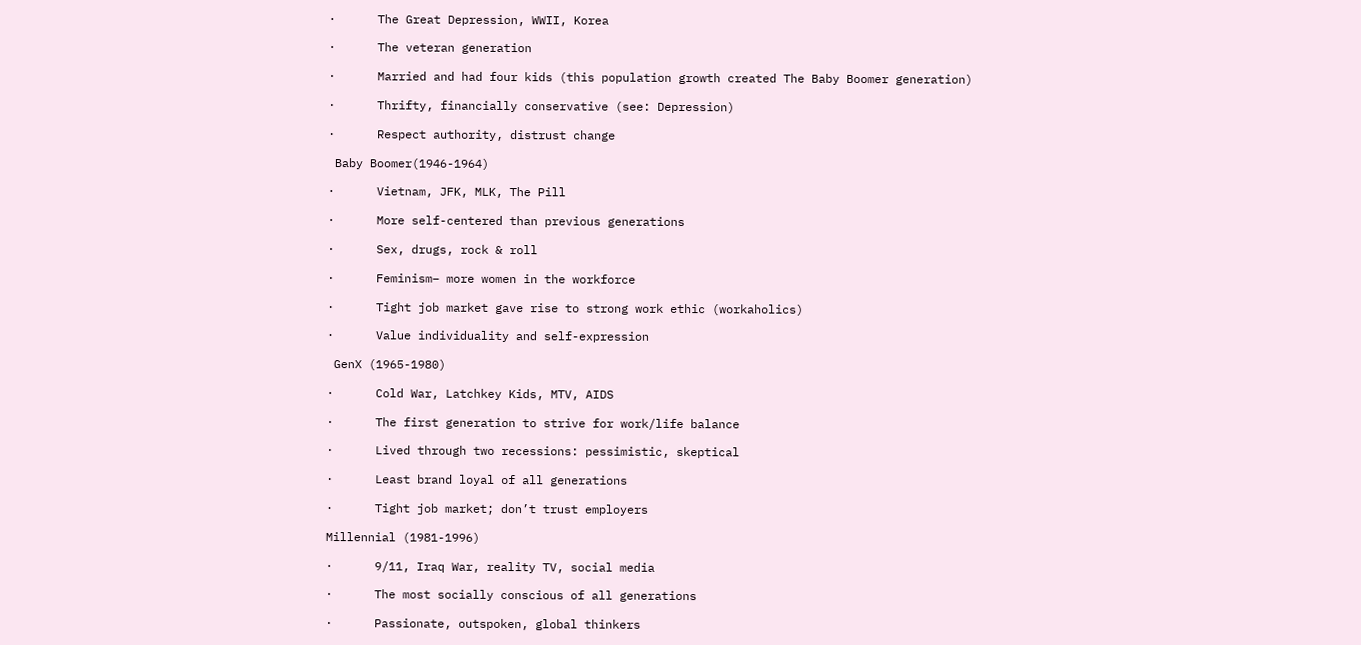·      The Great Depression, WWII, Korea

·      The veteran generation

·      Married and had four kids (this population growth created The Baby Boomer generation)

·      Thrifty, financially conservative (see: Depression)

·      Respect authority, distrust change

 Baby Boomer(1946-1964)

·      Vietnam, JFK, MLK, The Pill

·      More self-centered than previous generations

·      Sex, drugs, rock & roll

·      Feminism– more women in the workforce

·      Tight job market gave rise to strong work ethic (workaholics)

·      Value individuality and self-expression

 GenX (1965-1980)

·      Cold War, Latchkey Kids, MTV, AIDS

·      The first generation to strive for work/life balance

·      Lived through two recessions: pessimistic, skeptical

·      Least brand loyal of all generations

·      Tight job market; don’t trust employers

Millennial (1981-1996)

·      9/11, Iraq War, reality TV, social media

·      The most socially conscious of all generations

·      Passionate, outspoken, global thinkers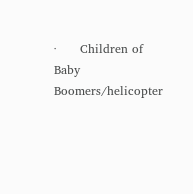·      Children of Baby Boomers/helicopter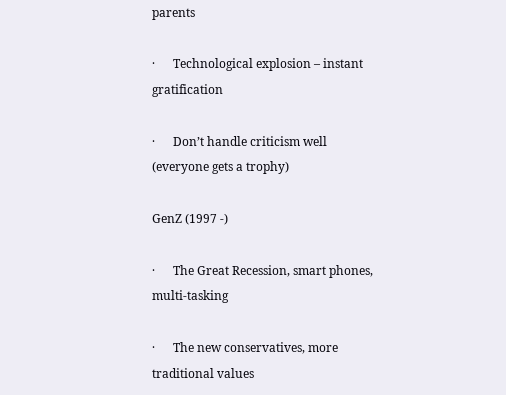parents

·      Technological explosion – instant gratification

·      Don’t handle criticism well (everyone gets a trophy)

GenZ (1997 -)

·      The Great Recession, smart phones, multi-tasking

·      The new conservatives, more traditional values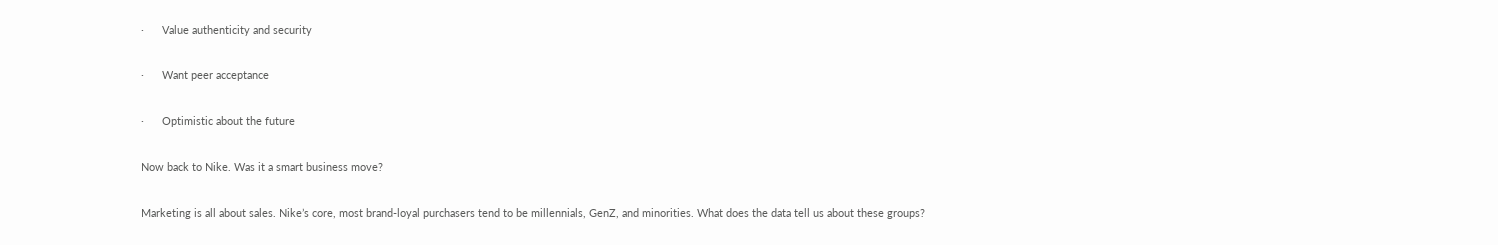·      Value authenticity and security

·      Want peer acceptance

·      Optimistic about the future

Now back to Nike. Was it a smart business move?

Marketing is all about sales. Nike’s core, most brand-loyal purchasers tend to be millennials, GenZ, and minorities. What does the data tell us about these groups?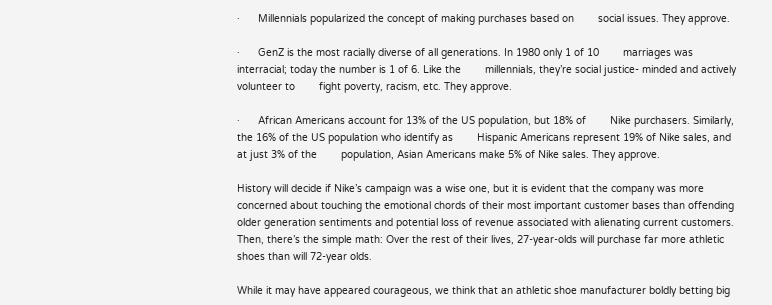·      Millennials popularized the concept of making purchases based on        social issues. They approve.

·      GenZ is the most racially diverse of all generations. In 1980 only 1 of 10        marriages was interracial; today the number is 1 of 6. Like the        millennials, they’re social justice- minded and actively volunteer to        fight poverty, racism, etc. They approve.

·      African Americans account for 13% of the US population, but 18% of        Nike purchasers. Similarly, the 16% of the US population who identify as        Hispanic Americans represent 19% of Nike sales, and at just 3% of the        population, Asian Americans make 5% of Nike sales. They approve.

History will decide if Nike’s campaign was a wise one, but it is evident that the company was more concerned about touching the emotional chords of their most important customer bases than offending older generation sentiments and potential loss of revenue associated with alienating current customers. Then, there’s the simple math: Over the rest of their lives, 27-year-olds will purchase far more athletic shoes than will 72-year olds.

While it may have appeared courageous, we think that an athletic shoe manufacturer boldly betting big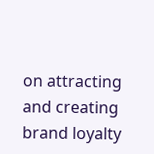on attracting and creating brand loyalty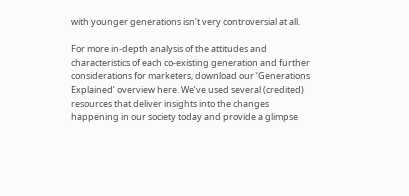with younger generations isn’t very controversial at all.

For more in-depth analysis of the attitudes and characteristics of each co-existing generation and further considerations for marketers, download our ‘Generations Explained’ overview here. We’ve used several (credited) resources that deliver insights into the changes happening in our society today and provide a glimpse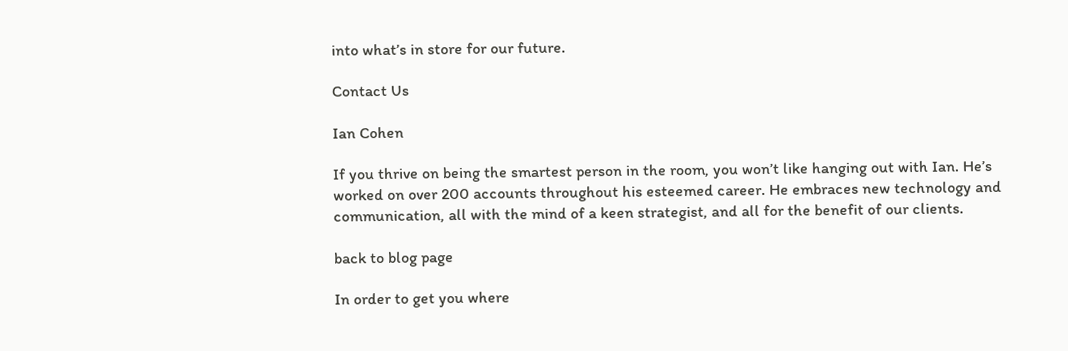into what’s in store for our future.

Contact Us

Ian Cohen

If you thrive on being the smartest person in the room, you won’t like hanging out with Ian. He’s worked on over 200 accounts throughout his esteemed career. He embraces new technology and communication, all with the mind of a keen strategist, and all for the benefit of our clients.

back to blog page

In order to get you where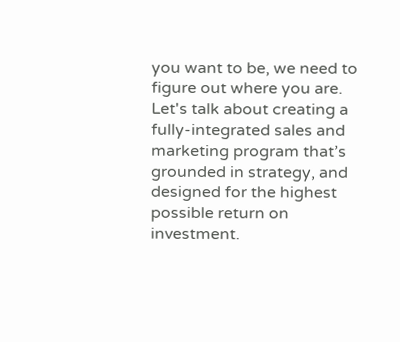you want to be, we need to figure out where you are. Let's talk about creating a fully-integrated sales and marketing program that’s grounded in strategy, and designed for the highest possible return on investment.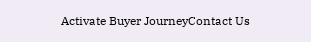Activate Buyer JourneyContact Us